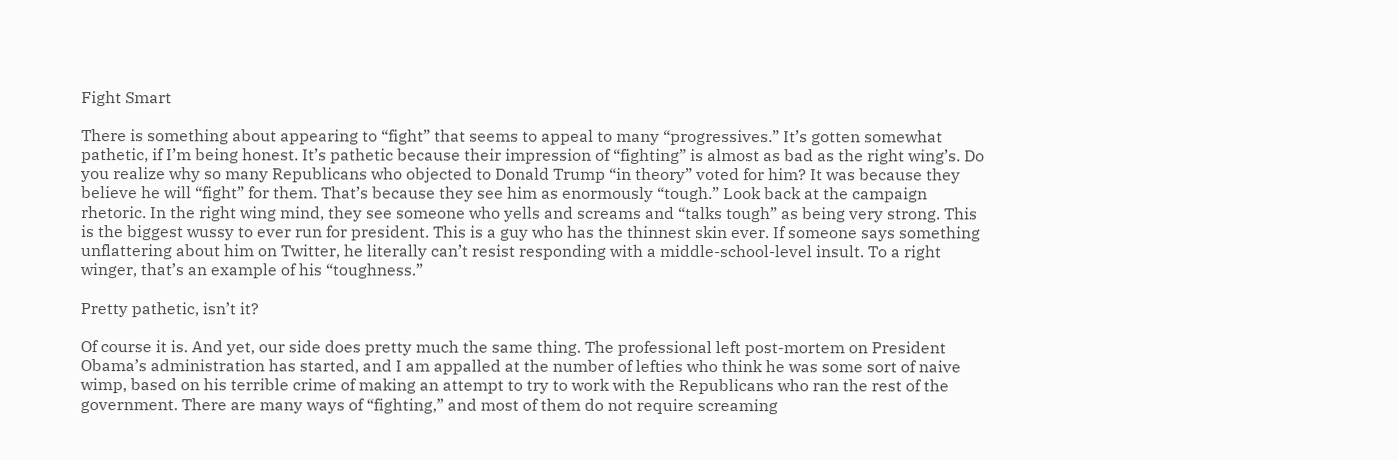Fight Smart

There is something about appearing to “fight” that seems to appeal to many “progressives.” It’s gotten somewhat pathetic, if I’m being honest. It’s pathetic because their impression of “fighting” is almost as bad as the right wing’s. Do you realize why so many Republicans who objected to Donald Trump “in theory” voted for him? It was because they believe he will “fight” for them. That’s because they see him as enormously “tough.” Look back at the campaign rhetoric. In the right wing mind, they see someone who yells and screams and “talks tough” as being very strong. This is the biggest wussy to ever run for president. This is a guy who has the thinnest skin ever. If someone says something unflattering about him on Twitter, he literally can’t resist responding with a middle-school-level insult. To a right winger, that’s an example of his “toughness.”

Pretty pathetic, isn’t it?

Of course it is. And yet, our side does pretty much the same thing. The professional left post-mortem on President Obama’s administration has started, and I am appalled at the number of lefties who think he was some sort of naive wimp, based on his terrible crime of making an attempt to try to work with the Republicans who ran the rest of the government. There are many ways of “fighting,” and most of them do not require screaming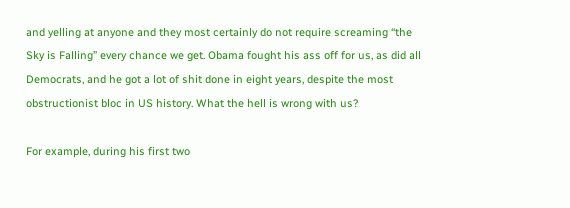and yelling at anyone and they most certainly do not require screaming “the Sky is Falling” every chance we get. Obama fought his ass off for us, as did all Democrats, and he got a lot of shit done in eight years, despite the most obstructionist bloc in US history. What the hell is wrong with us?

For example, during his first two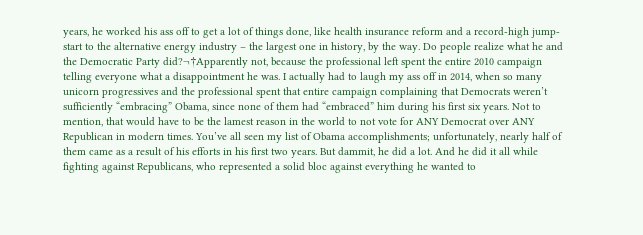years, he worked his ass off to get a lot of things done, like health insurance reform and a record-high jump-start to the alternative energy industry – the largest one in history, by the way. Do people realize what he and the Democratic Party did?¬†Apparently not, because the professional left spent the entire 2010 campaign telling everyone what a disappointment he was. I actually had to laugh my ass off in 2014, when so many unicorn progressives and the professional spent that entire campaign complaining that Democrats weren’t sufficiently “embracing” Obama, since none of them had “embraced” him during his first six years. Not to mention, that would have to be the lamest reason in the world to not vote for ANY Democrat over ANY Republican in modern times. You’ve all seen my list of Obama accomplishments; unfortunately, nearly half of them came as a result of his efforts in his first two years. But dammit, he did a lot. And he did it all while fighting against Republicans, who represented a solid bloc against everything he wanted to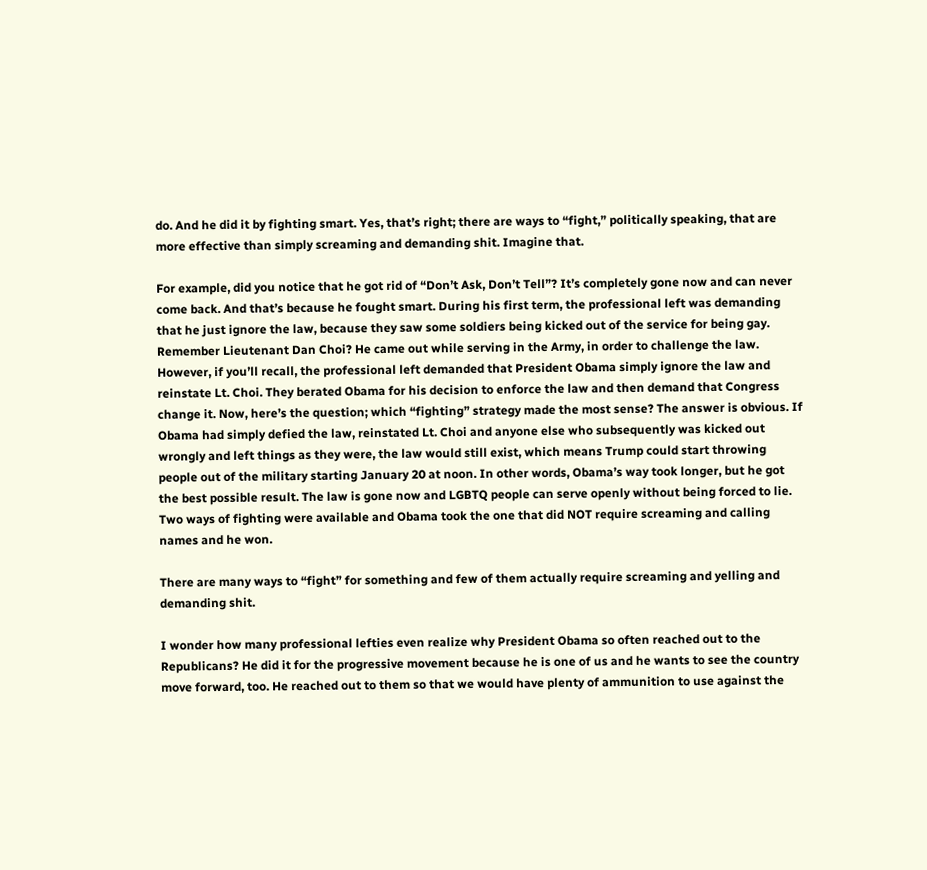do. And he did it by fighting smart. Yes, that’s right; there are ways to “fight,” politically speaking, that are more effective than simply screaming and demanding shit. Imagine that.

For example, did you notice that he got rid of “Don’t Ask, Don’t Tell”? It’s completely gone now and can never come back. And that’s because he fought smart. During his first term, the professional left was demanding that he just ignore the law, because they saw some soldiers being kicked out of the service for being gay. Remember Lieutenant Dan Choi? He came out while serving in the Army, in order to challenge the law. However, if you’ll recall, the professional left demanded that President Obama simply ignore the law and reinstate Lt. Choi. They berated Obama for his decision to enforce the law and then demand that Congress change it. Now, here’s the question; which “fighting” strategy made the most sense? The answer is obvious. If Obama had simply defied the law, reinstated Lt. Choi and anyone else who subsequently was kicked out wrongly and left things as they were, the law would still exist, which means Trump could start throwing people out of the military starting January 20 at noon. In other words, Obama’s way took longer, but he got the best possible result. The law is gone now and LGBTQ people can serve openly without being forced to lie. Two ways of fighting were available and Obama took the one that did NOT require screaming and calling names and he won.

There are many ways to “fight” for something and few of them actually require screaming and yelling and demanding shit.

I wonder how many professional lefties even realize why President Obama so often reached out to the Republicans? He did it for the progressive movement because he is one of us and he wants to see the country move forward, too. He reached out to them so that we would have plenty of ammunition to use against the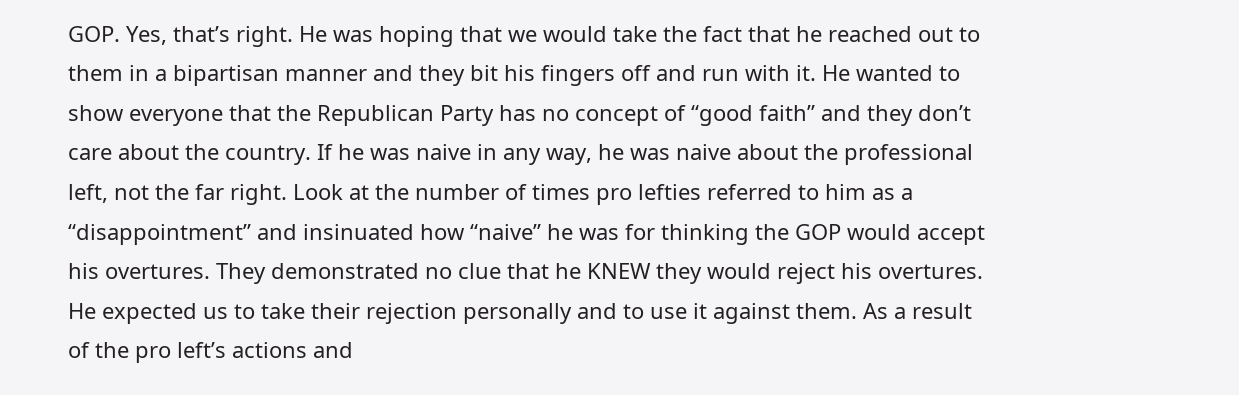GOP. Yes, that’s right. He was hoping that we would take the fact that he reached out to them in a bipartisan manner and they bit his fingers off and run with it. He wanted to show everyone that the Republican Party has no concept of “good faith” and they don’t care about the country. If he was naive in any way, he was naive about the professional left, not the far right. Look at the number of times pro lefties referred to him as a “disappointment” and insinuated how “naive” he was for thinking the GOP would accept his overtures. They demonstrated no clue that he KNEW they would reject his overtures. He expected us to take their rejection personally and to use it against them. As a result of the pro left’s actions and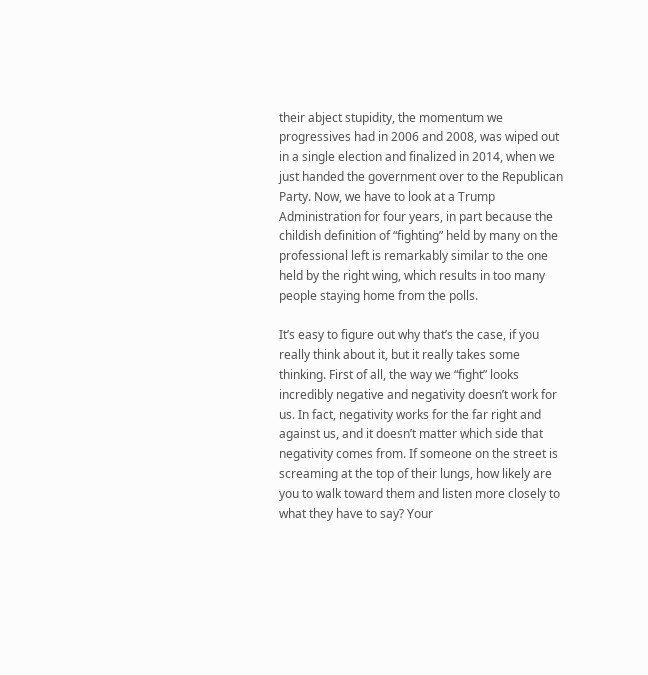their abject stupidity, the momentum we progressives had in 2006 and 2008, was wiped out in a single election and finalized in 2014, when we just handed the government over to the Republican Party. Now, we have to look at a Trump Administration for four years, in part because the childish definition of “fighting” held by many on the professional left is remarkably similar to the one held by the right wing, which results in too many people staying home from the polls.

It’s easy to figure out why that’s the case, if you really think about it, but it really takes some thinking. First of all, the way we “fight” looks incredibly negative and negativity doesn’t work for us. In fact, negativity works for the far right and against us, and it doesn’t matter which side that negativity comes from. If someone on the street is screaming at the top of their lungs, how likely are you to walk toward them and listen more closely to what they have to say? Your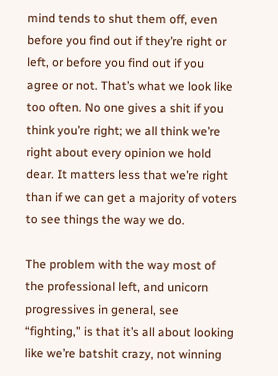mind tends to shut them off, even before you find out if they’re right or left, or before you find out if you agree or not. That’s what we look like too often. No one gives a shit if you think you’re right; we all think we’re right about every opinion we hold dear. It matters less that we’re right than if we can get a majority of voters to see things the way we do.

The problem with the way most of the professional left, and unicorn progressives in general, see “fighting,” is that it’s all about looking like we’re batshit crazy, not winning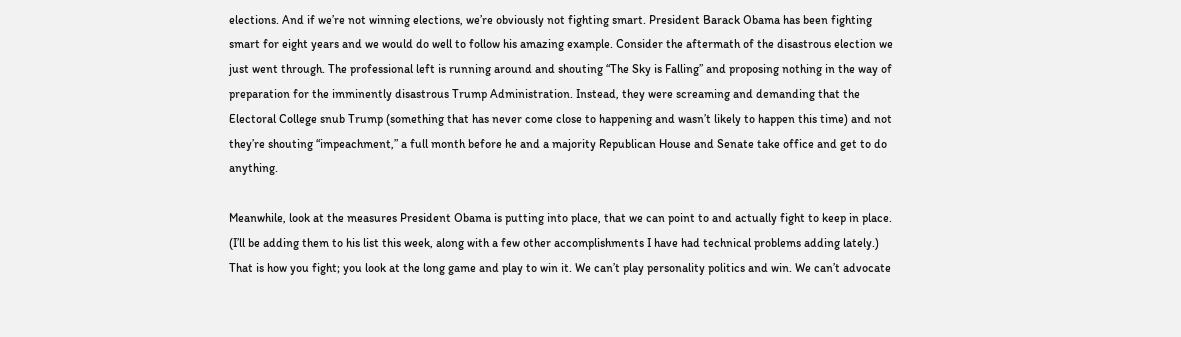elections. And if we’re not winning elections, we’re obviously not fighting smart. President Barack Obama has been fighting smart for eight years and we would do well to follow his amazing example. Consider the aftermath of the disastrous election we just went through. The professional left is running around and shouting “The Sky is Falling” and proposing nothing in the way of preparation for the imminently disastrous Trump Administration. Instead, they were screaming and demanding that the Electoral College snub Trump (something that has never come close to happening and wasn’t likely to happen this time) and not they’re shouting “impeachment,” a full month before he and a majority Republican House and Senate take office and get to do anything.

Meanwhile, look at the measures President Obama is putting into place, that we can point to and actually fight to keep in place. (I’ll be adding them to his list this week, along with a few other accomplishments I have had technical problems adding lately.) That is how you fight; you look at the long game and play to win it. We can’t play personality politics and win. We can’t advocate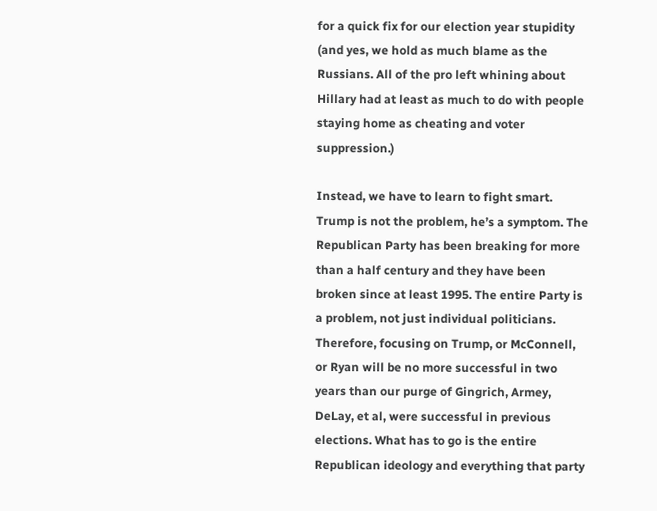for a quick fix for our election year stupidity (and yes, we hold as much blame as the Russians. All of the pro left whining about Hillary had at least as much to do with people staying home as cheating and voter suppression.)

Instead, we have to learn to fight smart. Trump is not the problem, he’s a symptom. The Republican Party has been breaking for more than a half century and they have been broken since at least 1995. The entire Party is a problem, not just individual politicians. Therefore, focusing on Trump, or McConnell, or Ryan will be no more successful in two years than our purge of Gingrich, Armey, DeLay, et al, were successful in previous elections. What has to go is the entire Republican ideology and everything that party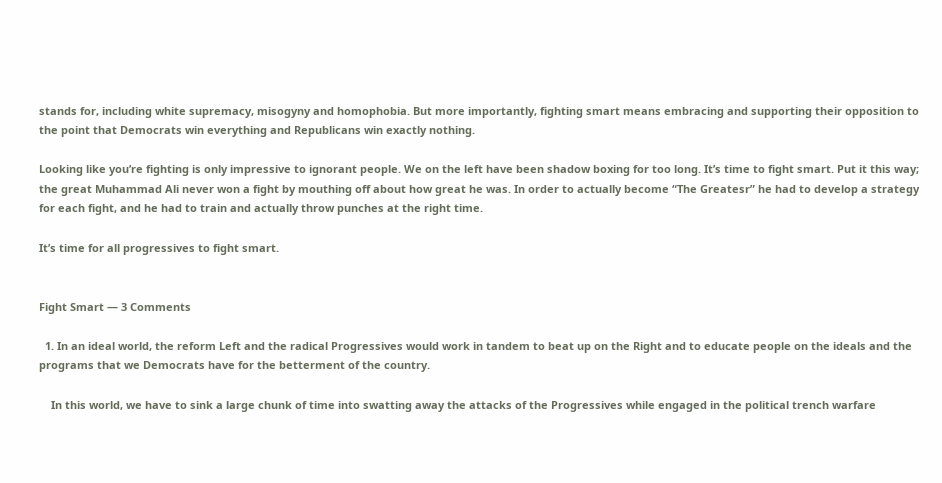stands for, including white supremacy, misogyny and homophobia. But more importantly, fighting smart means embracing and supporting their opposition to the point that Democrats win everything and Republicans win exactly nothing.

Looking like you’re fighting is only impressive to ignorant people. We on the left have been shadow boxing for too long. It’s time to fight smart. Put it this way; the great Muhammad Ali never won a fight by mouthing off about how great he was. In order to actually become “The Greatesr” he had to develop a strategy for each fight, and he had to train and actually throw punches at the right time.

It’s time for all progressives to fight smart.


Fight Smart — 3 Comments

  1. In an ideal world, the reform Left and the radical Progressives would work in tandem to beat up on the Right and to educate people on the ideals and the programs that we Democrats have for the betterment of the country.

    In this world, we have to sink a large chunk of time into swatting away the attacks of the Progressives while engaged in the political trench warfare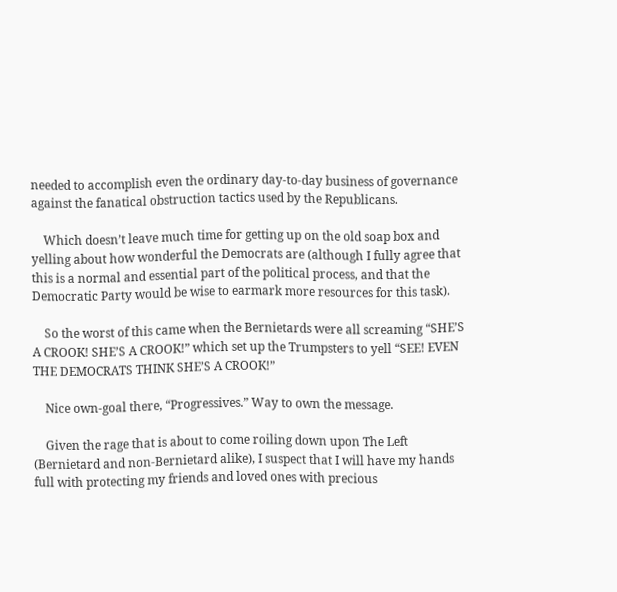needed to accomplish even the ordinary day-to-day business of governance against the fanatical obstruction tactics used by the Republicans.

    Which doesn’t leave much time for getting up on the old soap box and yelling about how wonderful the Democrats are (although I fully agree that this is a normal and essential part of the political process, and that the Democratic Party would be wise to earmark more resources for this task).

    So the worst of this came when the Bernietards were all screaming “SHE’S A CROOK! SHE’S A CROOK!” which set up the Trumpsters to yell “SEE! EVEN THE DEMOCRATS THINK SHE’S A CROOK!”

    Nice own-goal there, “Progressives.” Way to own the message.

    Given the rage that is about to come roiling down upon The Left (Bernietard and non-Bernietard alike), I suspect that I will have my hands full with protecting my friends and loved ones with precious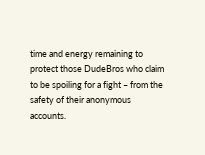time and energy remaining to protect those DudeBros who claim to be spoiling for a fight – from the safety of their anonymous accounts.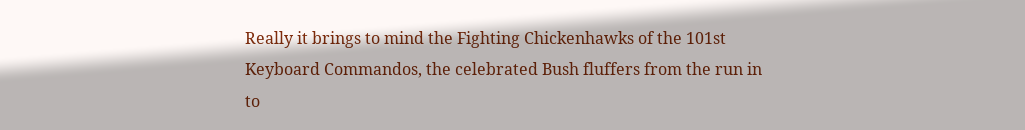Really it brings to mind the Fighting Chickenhawks of the 101st Keyboard Commandos, the celebrated Bush fluffers from the run in to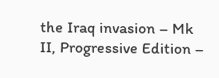the Iraq invasion – Mk II, Progressive Edition –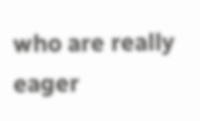who are really eager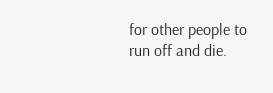for other people to run off and die.